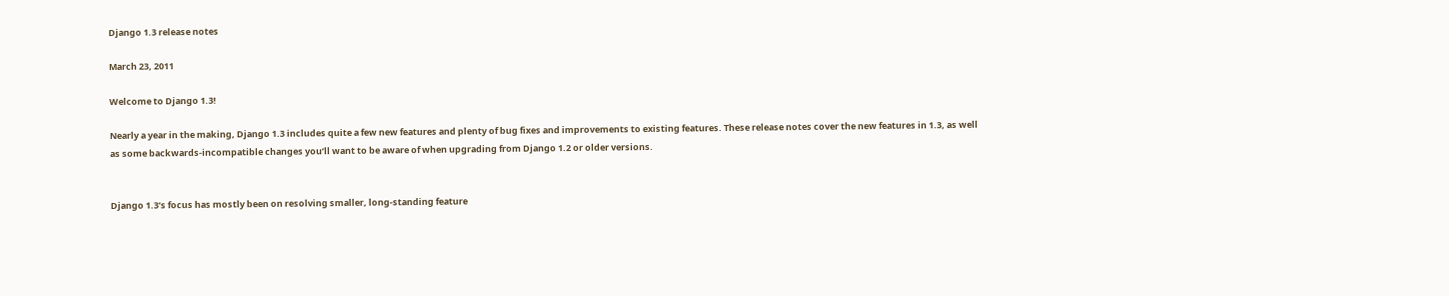Django 1.3 release notes

March 23, 2011

Welcome to Django 1.3!

Nearly a year in the making, Django 1.3 includes quite a few new features and plenty of bug fixes and improvements to existing features. These release notes cover the new features in 1.3, as well as some backwards-incompatible changes you’ll want to be aware of when upgrading from Django 1.2 or older versions.


Django 1.3’s focus has mostly been on resolving smaller, long-standing feature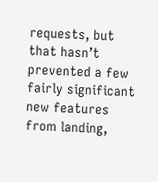requests, but that hasn’t prevented a few fairly significant new features from landing,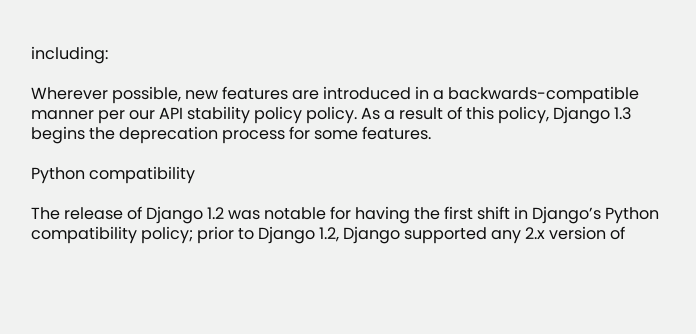including:

Wherever possible, new features are introduced in a backwards-compatible manner per our API stability policy policy. As a result of this policy, Django 1.3 begins the deprecation process for some features.

Python compatibility

The release of Django 1.2 was notable for having the first shift in Django’s Python compatibility policy; prior to Django 1.2, Django supported any 2.x version of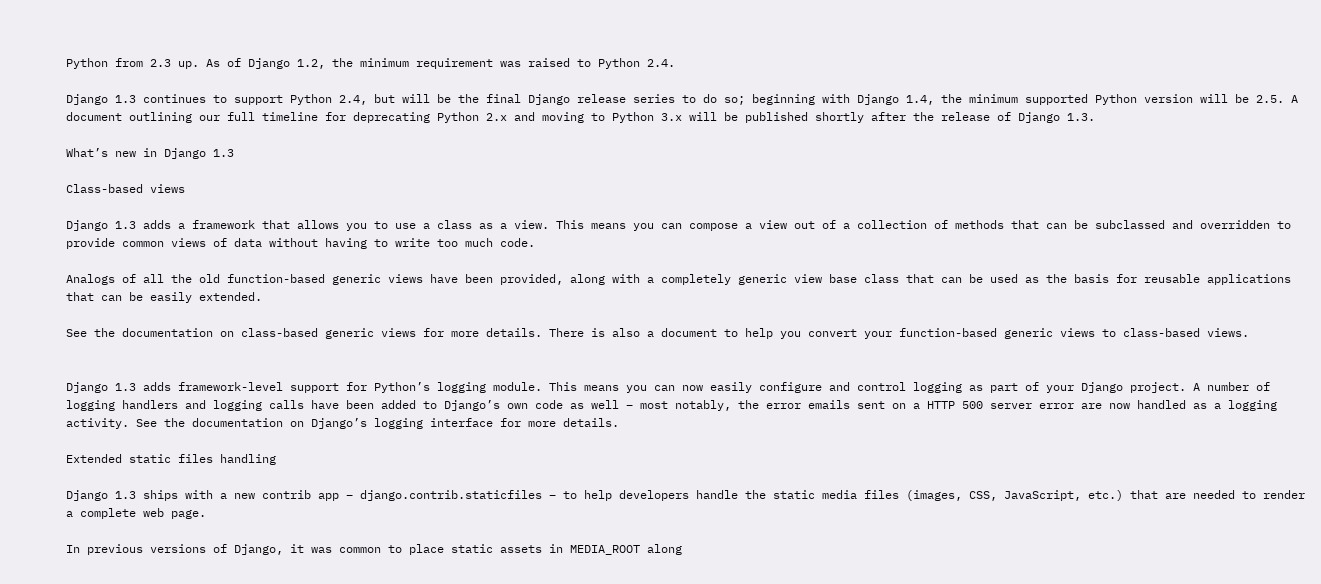Python from 2.3 up. As of Django 1.2, the minimum requirement was raised to Python 2.4.

Django 1.3 continues to support Python 2.4, but will be the final Django release series to do so; beginning with Django 1.4, the minimum supported Python version will be 2.5. A document outlining our full timeline for deprecating Python 2.x and moving to Python 3.x will be published shortly after the release of Django 1.3.

What’s new in Django 1.3

Class-based views

Django 1.3 adds a framework that allows you to use a class as a view. This means you can compose a view out of a collection of methods that can be subclassed and overridden to provide common views of data without having to write too much code.

Analogs of all the old function-based generic views have been provided, along with a completely generic view base class that can be used as the basis for reusable applications that can be easily extended.

See the documentation on class-based generic views for more details. There is also a document to help you convert your function-based generic views to class-based views.


Django 1.3 adds framework-level support for Python’s logging module. This means you can now easily configure and control logging as part of your Django project. A number of logging handlers and logging calls have been added to Django’s own code as well – most notably, the error emails sent on a HTTP 500 server error are now handled as a logging activity. See the documentation on Django’s logging interface for more details.

Extended static files handling

Django 1.3 ships with a new contrib app – django.contrib.staticfiles – to help developers handle the static media files (images, CSS, JavaScript, etc.) that are needed to render a complete web page.

In previous versions of Django, it was common to place static assets in MEDIA_ROOT along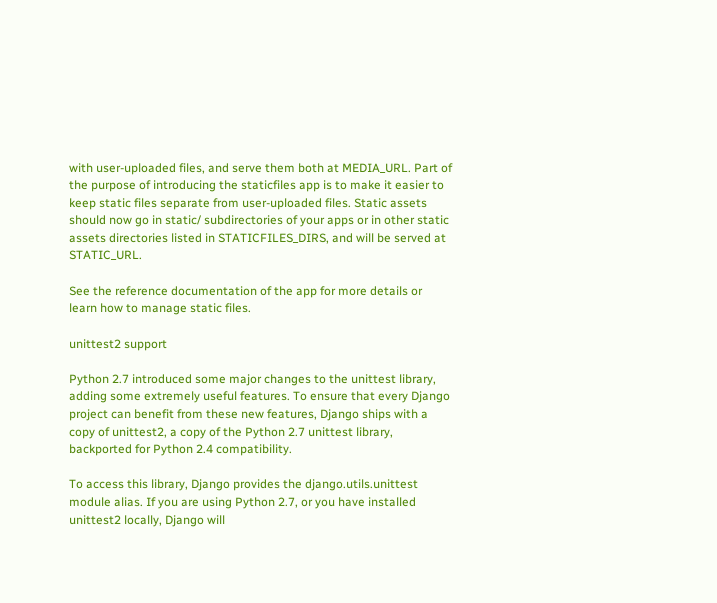with user-uploaded files, and serve them both at MEDIA_URL. Part of the purpose of introducing the staticfiles app is to make it easier to keep static files separate from user-uploaded files. Static assets should now go in static/ subdirectories of your apps or in other static assets directories listed in STATICFILES_DIRS, and will be served at STATIC_URL.

See the reference documentation of the app for more details or learn how to manage static files.

unittest2 support

Python 2.7 introduced some major changes to the unittest library, adding some extremely useful features. To ensure that every Django project can benefit from these new features, Django ships with a copy of unittest2, a copy of the Python 2.7 unittest library, backported for Python 2.4 compatibility.

To access this library, Django provides the django.utils.unittest module alias. If you are using Python 2.7, or you have installed unittest2 locally, Django will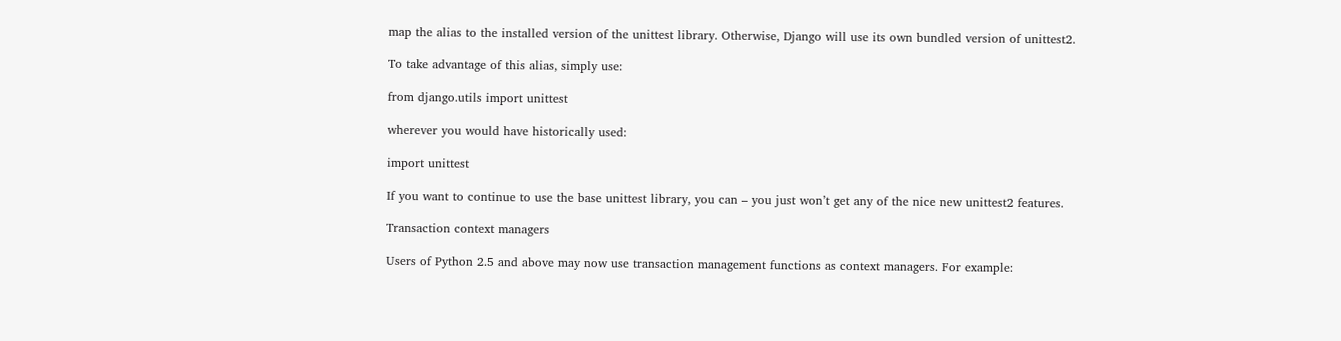map the alias to the installed version of the unittest library. Otherwise, Django will use its own bundled version of unittest2.

To take advantage of this alias, simply use:

from django.utils import unittest

wherever you would have historically used:

import unittest

If you want to continue to use the base unittest library, you can – you just won’t get any of the nice new unittest2 features.

Transaction context managers

Users of Python 2.5 and above may now use transaction management functions as context managers. For example: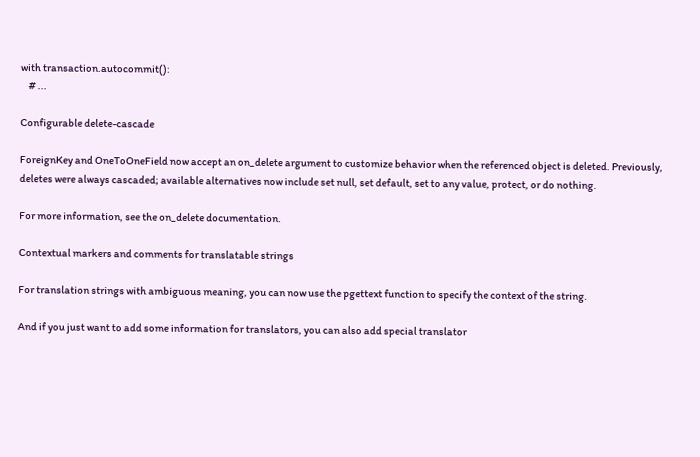with transaction.autocommit():
    # ...

Configurable delete-cascade

ForeignKey and OneToOneField now accept an on_delete argument to customize behavior when the referenced object is deleted. Previously, deletes were always cascaded; available alternatives now include set null, set default, set to any value, protect, or do nothing.

For more information, see the on_delete documentation.

Contextual markers and comments for translatable strings

For translation strings with ambiguous meaning, you can now use the pgettext function to specify the context of the string.

And if you just want to add some information for translators, you can also add special translator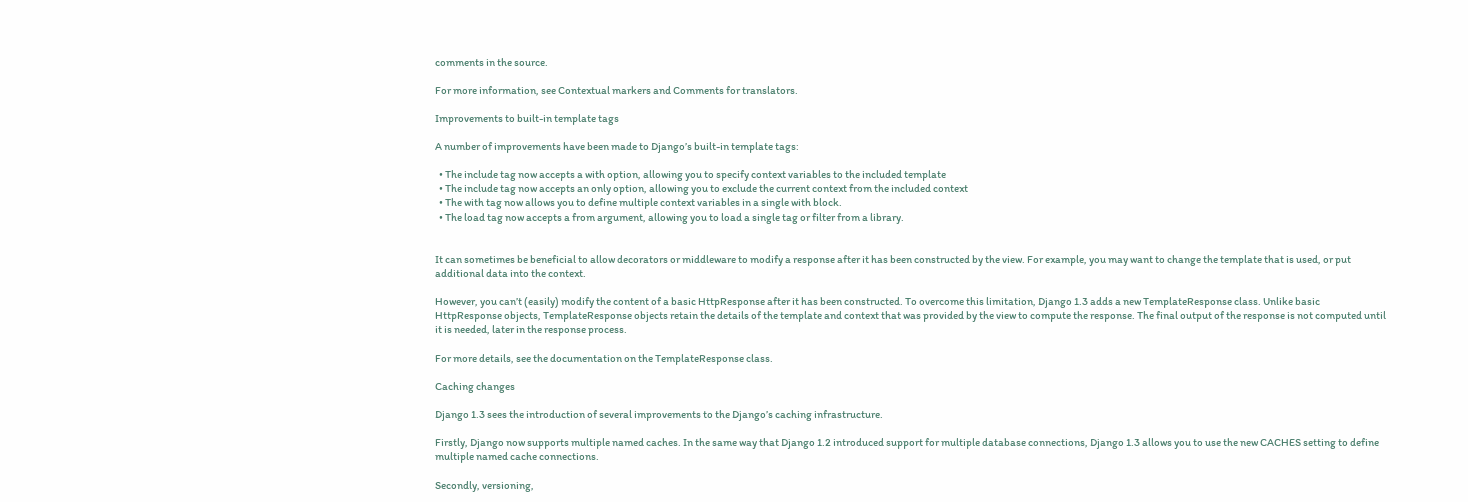comments in the source.

For more information, see Contextual markers and Comments for translators.

Improvements to built-in template tags

A number of improvements have been made to Django’s built-in template tags:

  • The include tag now accepts a with option, allowing you to specify context variables to the included template
  • The include tag now accepts an only option, allowing you to exclude the current context from the included context
  • The with tag now allows you to define multiple context variables in a single with block.
  • The load tag now accepts a from argument, allowing you to load a single tag or filter from a library.


It can sometimes be beneficial to allow decorators or middleware to modify a response after it has been constructed by the view. For example, you may want to change the template that is used, or put additional data into the context.

However, you can’t (easily) modify the content of a basic HttpResponse after it has been constructed. To overcome this limitation, Django 1.3 adds a new TemplateResponse class. Unlike basic HttpResponse objects, TemplateResponse objects retain the details of the template and context that was provided by the view to compute the response. The final output of the response is not computed until it is needed, later in the response process.

For more details, see the documentation on the TemplateResponse class.

Caching changes

Django 1.3 sees the introduction of several improvements to the Django’s caching infrastructure.

Firstly, Django now supports multiple named caches. In the same way that Django 1.2 introduced support for multiple database connections, Django 1.3 allows you to use the new CACHES setting to define multiple named cache connections.

Secondly, versioning,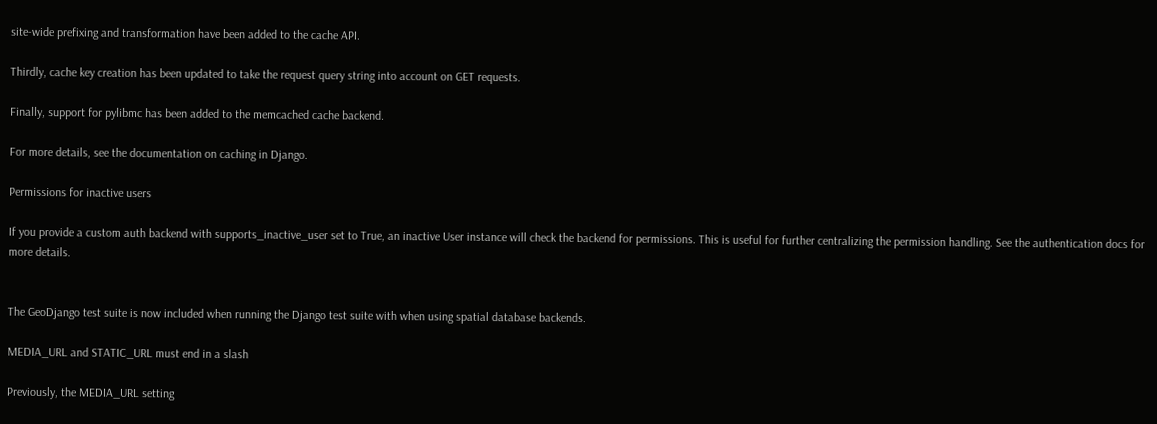site-wide prefixing and transformation have been added to the cache API.

Thirdly, cache key creation has been updated to take the request query string into account on GET requests.

Finally, support for pylibmc has been added to the memcached cache backend.

For more details, see the documentation on caching in Django.

Permissions for inactive users

If you provide a custom auth backend with supports_inactive_user set to True, an inactive User instance will check the backend for permissions. This is useful for further centralizing the permission handling. See the authentication docs for more details.


The GeoDjango test suite is now included when running the Django test suite with when using spatial database backends.

MEDIA_URL and STATIC_URL must end in a slash

Previously, the MEDIA_URL setting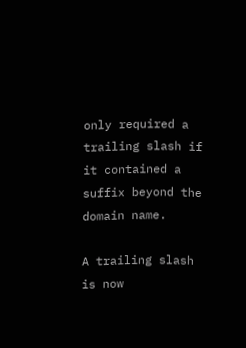only required a trailing slash if it contained a suffix beyond the domain name.

A trailing slash is now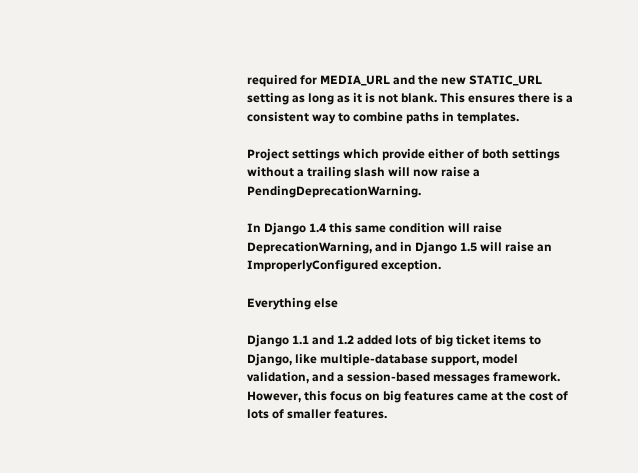required for MEDIA_URL and the new STATIC_URL setting as long as it is not blank. This ensures there is a consistent way to combine paths in templates.

Project settings which provide either of both settings without a trailing slash will now raise a PendingDeprecationWarning.

In Django 1.4 this same condition will raise DeprecationWarning, and in Django 1.5 will raise an ImproperlyConfigured exception.

Everything else

Django 1.1 and 1.2 added lots of big ticket items to Django, like multiple-database support, model validation, and a session-based messages framework. However, this focus on big features came at the cost of lots of smaller features.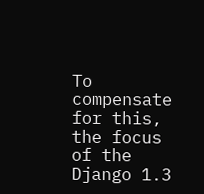To compensate for this, the focus of the Django 1.3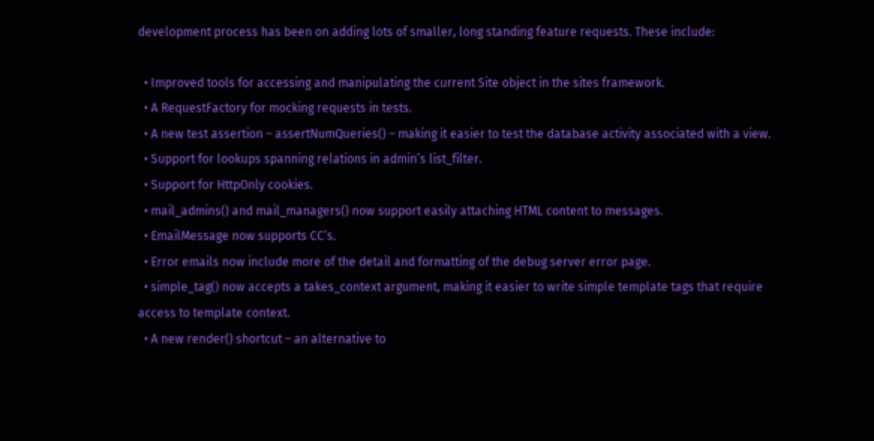development process has been on adding lots of smaller, long standing feature requests. These include:

  • Improved tools for accessing and manipulating the current Site object in the sites framework.
  • A RequestFactory for mocking requests in tests.
  • A new test assertion – assertNumQueries() – making it easier to test the database activity associated with a view.
  • Support for lookups spanning relations in admin’s list_filter.
  • Support for HttpOnly cookies.
  • mail_admins() and mail_managers() now support easily attaching HTML content to messages.
  • EmailMessage now supports CC’s.
  • Error emails now include more of the detail and formatting of the debug server error page.
  • simple_tag() now accepts a takes_context argument, making it easier to write simple template tags that require access to template context.
  • A new render() shortcut – an alternative to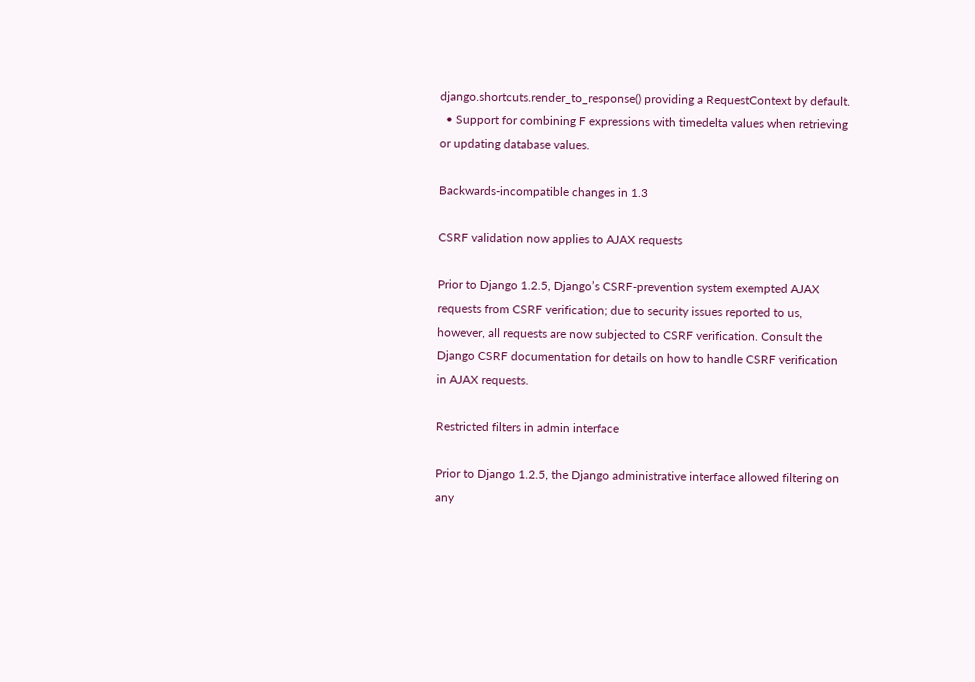django.shortcuts.render_to_response() providing a RequestContext by default.
  • Support for combining F expressions with timedelta values when retrieving or updating database values.

Backwards-incompatible changes in 1.3

CSRF validation now applies to AJAX requests

Prior to Django 1.2.5, Django’s CSRF-prevention system exempted AJAX requests from CSRF verification; due to security issues reported to us, however, all requests are now subjected to CSRF verification. Consult the Django CSRF documentation for details on how to handle CSRF verification in AJAX requests.

Restricted filters in admin interface

Prior to Django 1.2.5, the Django administrative interface allowed filtering on any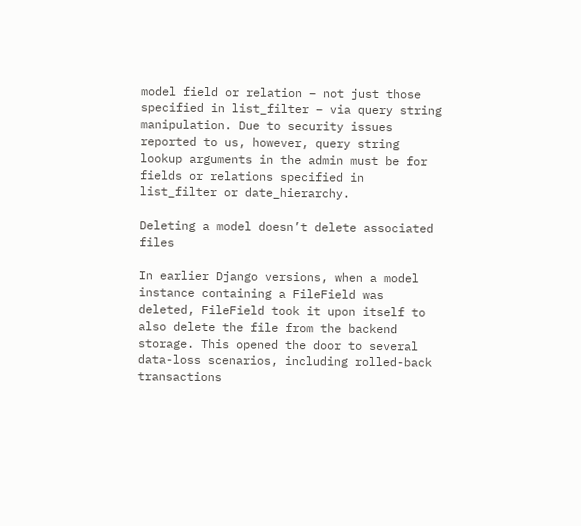model field or relation – not just those specified in list_filter – via query string manipulation. Due to security issues reported to us, however, query string lookup arguments in the admin must be for fields or relations specified in list_filter or date_hierarchy.

Deleting a model doesn’t delete associated files

In earlier Django versions, when a model instance containing a FileField was deleted, FileField took it upon itself to also delete the file from the backend storage. This opened the door to several data-loss scenarios, including rolled-back transactions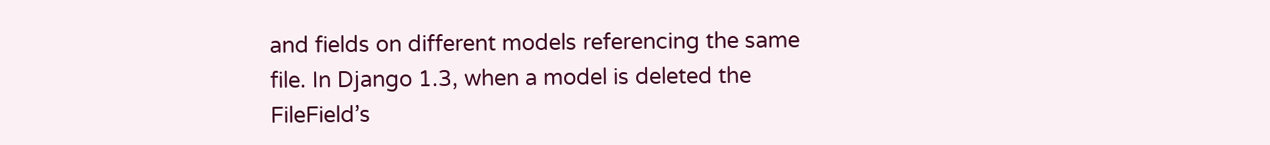and fields on different models referencing the same file. In Django 1.3, when a model is deleted the FileField’s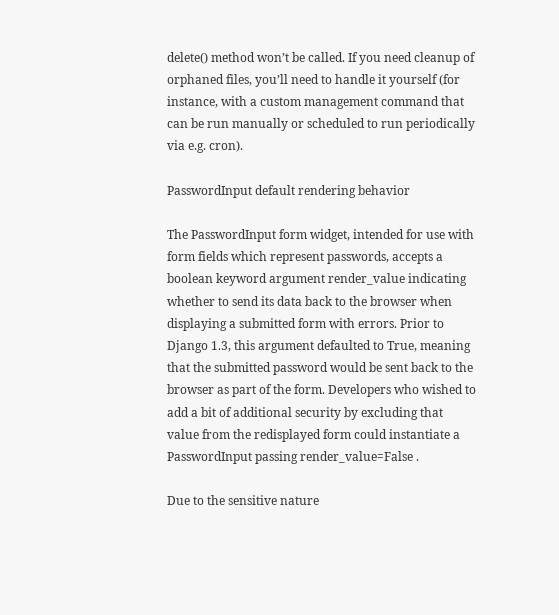delete() method won’t be called. If you need cleanup of orphaned files, you’ll need to handle it yourself (for instance, with a custom management command that can be run manually or scheduled to run periodically via e.g. cron).

PasswordInput default rendering behavior

The PasswordInput form widget, intended for use with form fields which represent passwords, accepts a boolean keyword argument render_value indicating whether to send its data back to the browser when displaying a submitted form with errors. Prior to Django 1.3, this argument defaulted to True, meaning that the submitted password would be sent back to the browser as part of the form. Developers who wished to add a bit of additional security by excluding that value from the redisplayed form could instantiate a PasswordInput passing render_value=False .

Due to the sensitive nature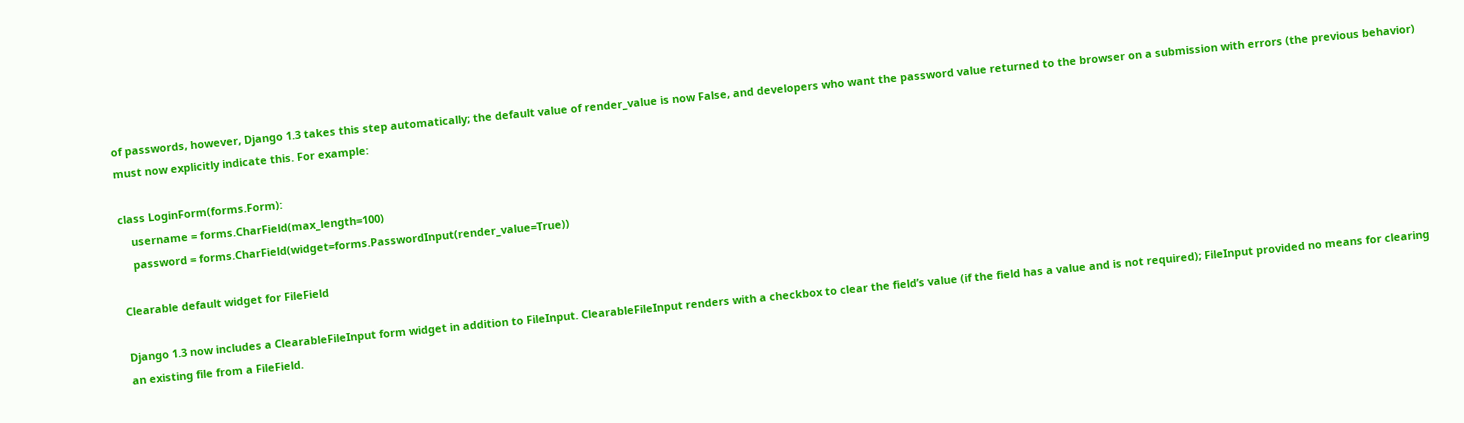of passwords, however, Django 1.3 takes this step automatically; the default value of render_value is now False, and developers who want the password value returned to the browser on a submission with errors (the previous behavior) must now explicitly indicate this. For example:

class LoginForm(forms.Form):
    username = forms.CharField(max_length=100)
    password = forms.CharField(widget=forms.PasswordInput(render_value=True))

Clearable default widget for FileField

Django 1.3 now includes a ClearableFileInput form widget in addition to FileInput. ClearableFileInput renders with a checkbox to clear the field’s value (if the field has a value and is not required); FileInput provided no means for clearing an existing file from a FileField.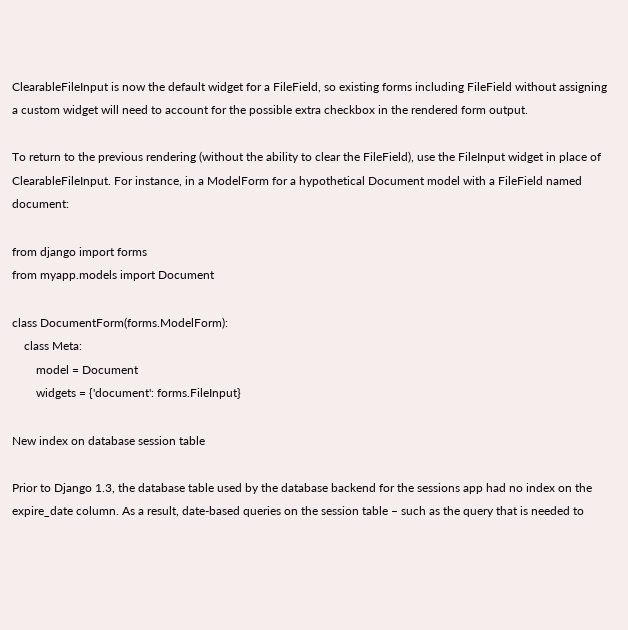ClearableFileInput is now the default widget for a FileField, so existing forms including FileField without assigning a custom widget will need to account for the possible extra checkbox in the rendered form output.

To return to the previous rendering (without the ability to clear the FileField), use the FileInput widget in place of ClearableFileInput. For instance, in a ModelForm for a hypothetical Document model with a FileField named document:

from django import forms
from myapp.models import Document

class DocumentForm(forms.ModelForm):
    class Meta:
        model = Document
        widgets = {'document': forms.FileInput}

New index on database session table

Prior to Django 1.3, the database table used by the database backend for the sessions app had no index on the expire_date column. As a result, date-based queries on the session table – such as the query that is needed to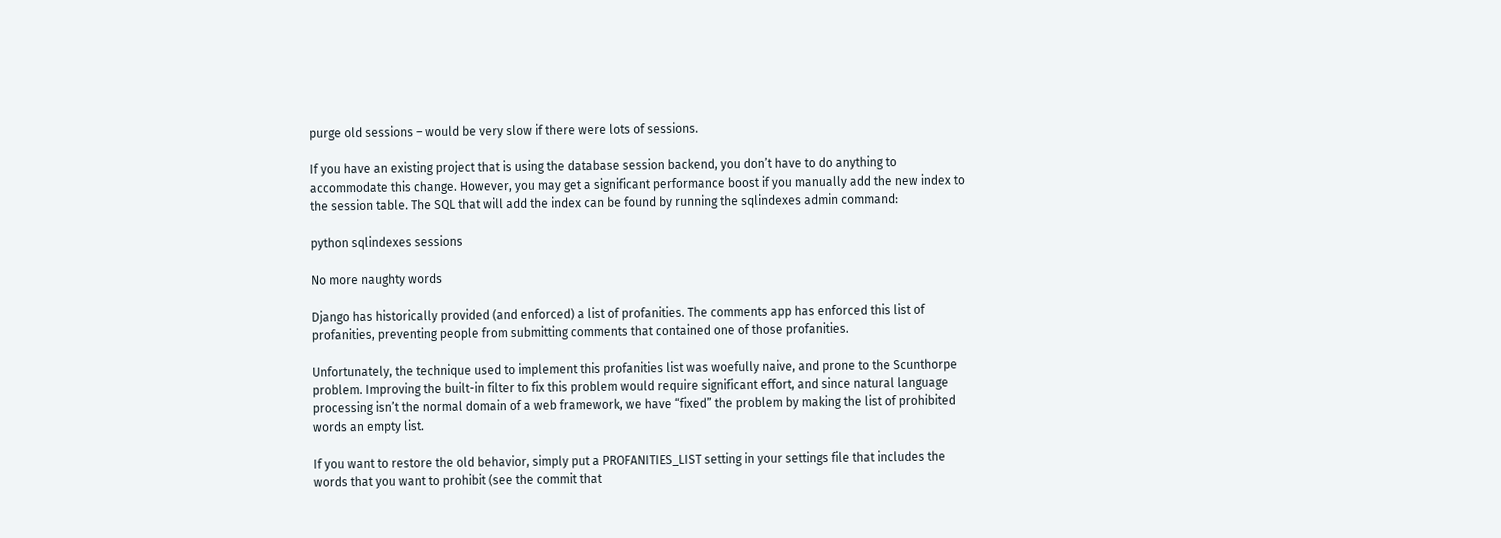purge old sessions – would be very slow if there were lots of sessions.

If you have an existing project that is using the database session backend, you don’t have to do anything to accommodate this change. However, you may get a significant performance boost if you manually add the new index to the session table. The SQL that will add the index can be found by running the sqlindexes admin command:

python sqlindexes sessions

No more naughty words

Django has historically provided (and enforced) a list of profanities. The comments app has enforced this list of profanities, preventing people from submitting comments that contained one of those profanities.

Unfortunately, the technique used to implement this profanities list was woefully naive, and prone to the Scunthorpe problem. Improving the built-in filter to fix this problem would require significant effort, and since natural language processing isn’t the normal domain of a web framework, we have “fixed” the problem by making the list of prohibited words an empty list.

If you want to restore the old behavior, simply put a PROFANITIES_LIST setting in your settings file that includes the words that you want to prohibit (see the commit that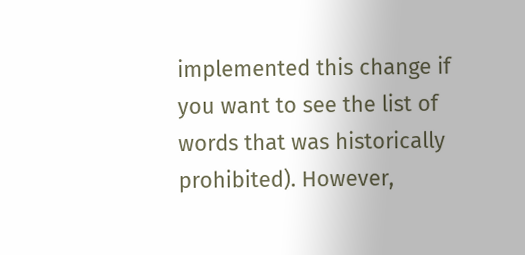implemented this change if you want to see the list of words that was historically prohibited). However,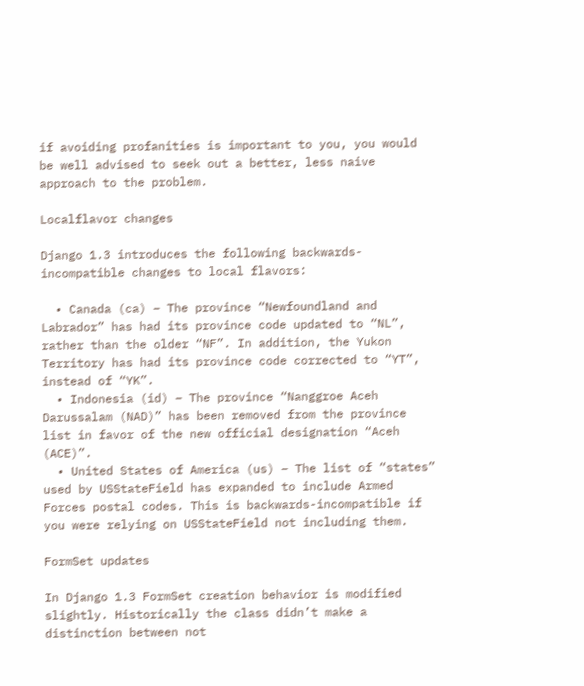if avoiding profanities is important to you, you would be well advised to seek out a better, less naive approach to the problem.

Localflavor changes

Django 1.3 introduces the following backwards-incompatible changes to local flavors:

  • Canada (ca) – The province “Newfoundland and Labrador” has had its province code updated to “NL”, rather than the older “NF”. In addition, the Yukon Territory has had its province code corrected to “YT”, instead of “YK”.
  • Indonesia (id) – The province “Nanggroe Aceh Darussalam (NAD)” has been removed from the province list in favor of the new official designation “Aceh (ACE)”.
  • United States of America (us) – The list of “states” used by USStateField has expanded to include Armed Forces postal codes. This is backwards-incompatible if you were relying on USStateField not including them.

FormSet updates

In Django 1.3 FormSet creation behavior is modified slightly. Historically the class didn’t make a distinction between not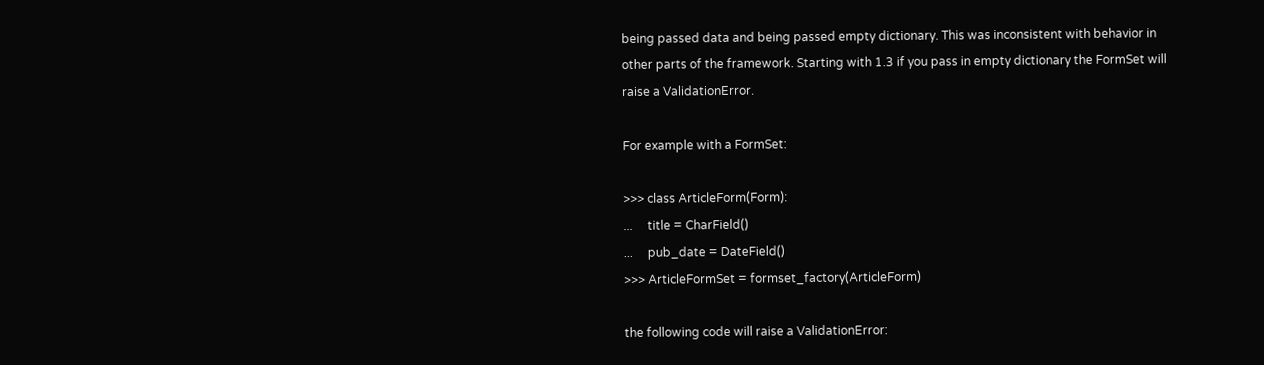being passed data and being passed empty dictionary. This was inconsistent with behavior in other parts of the framework. Starting with 1.3 if you pass in empty dictionary the FormSet will raise a ValidationError.

For example with a FormSet:

>>> class ArticleForm(Form):
...     title = CharField()
...     pub_date = DateField()
>>> ArticleFormSet = formset_factory(ArticleForm)

the following code will raise a ValidationError: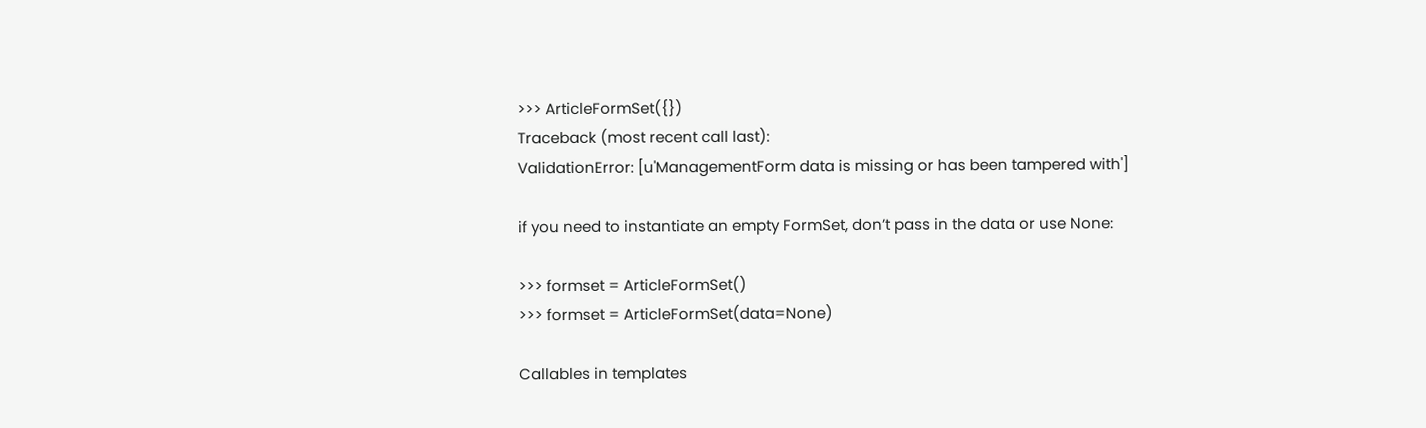>>> ArticleFormSet({})
Traceback (most recent call last):
ValidationError: [u'ManagementForm data is missing or has been tampered with']

if you need to instantiate an empty FormSet, don’t pass in the data or use None:

>>> formset = ArticleFormSet()
>>> formset = ArticleFormSet(data=None)

Callables in templates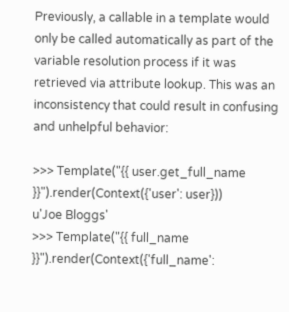Previously, a callable in a template would only be called automatically as part of the variable resolution process if it was retrieved via attribute lookup. This was an inconsistency that could result in confusing and unhelpful behavior:

>>> Template("{{ user.get_full_name }}").render(Context({'user': user}))
u'Joe Bloggs'
>>> Template("{{ full_name }}").render(Context({'full_name':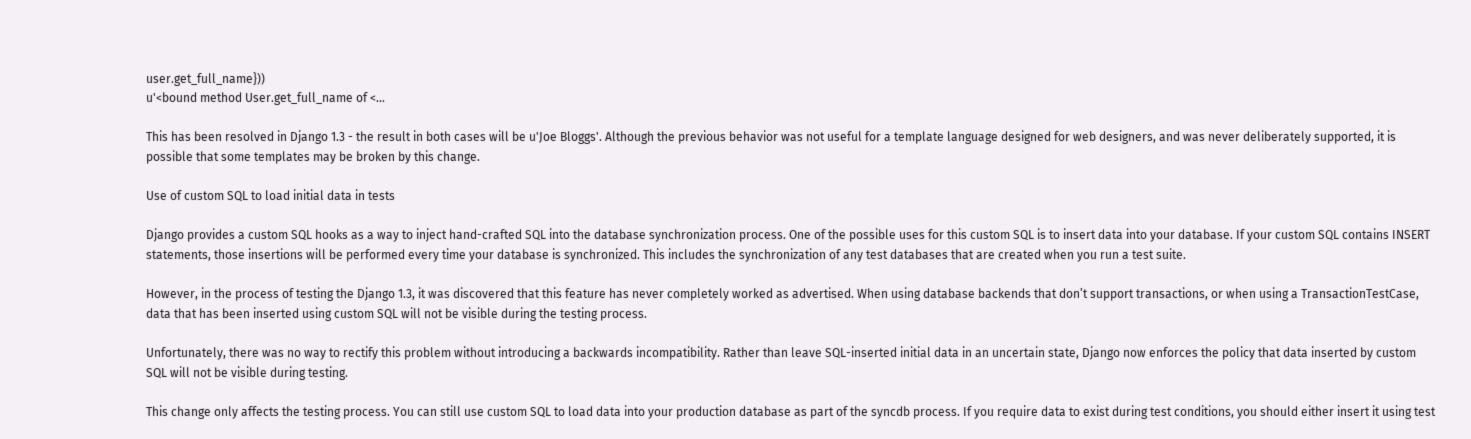user.get_full_name}))
u'<bound method User.get_full_name of <...

This has been resolved in Django 1.3 - the result in both cases will be u'Joe Bloggs'. Although the previous behavior was not useful for a template language designed for web designers, and was never deliberately supported, it is possible that some templates may be broken by this change.

Use of custom SQL to load initial data in tests

Django provides a custom SQL hooks as a way to inject hand-crafted SQL into the database synchronization process. One of the possible uses for this custom SQL is to insert data into your database. If your custom SQL contains INSERT statements, those insertions will be performed every time your database is synchronized. This includes the synchronization of any test databases that are created when you run a test suite.

However, in the process of testing the Django 1.3, it was discovered that this feature has never completely worked as advertised. When using database backends that don’t support transactions, or when using a TransactionTestCase, data that has been inserted using custom SQL will not be visible during the testing process.

Unfortunately, there was no way to rectify this problem without introducing a backwards incompatibility. Rather than leave SQL-inserted initial data in an uncertain state, Django now enforces the policy that data inserted by custom SQL will not be visible during testing.

This change only affects the testing process. You can still use custom SQL to load data into your production database as part of the syncdb process. If you require data to exist during test conditions, you should either insert it using test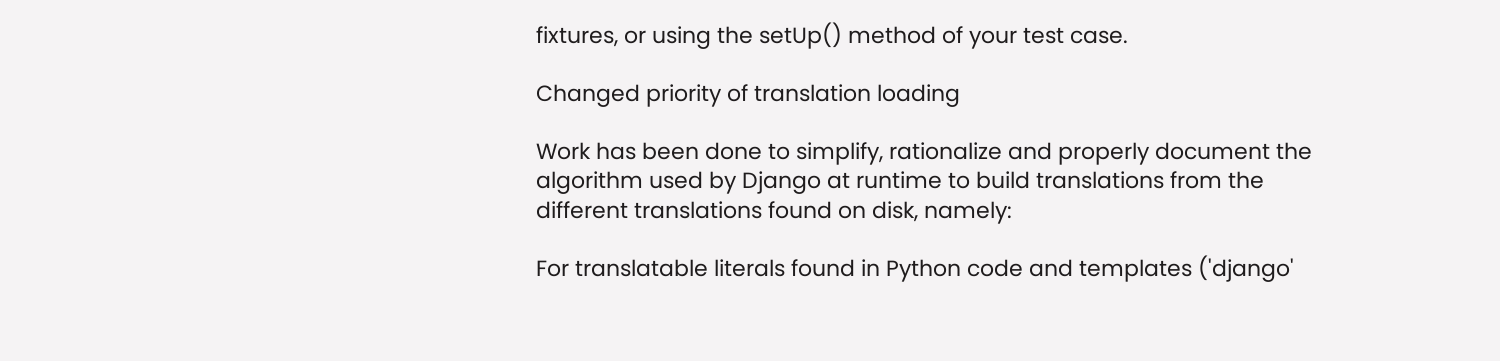fixtures, or using the setUp() method of your test case.

Changed priority of translation loading

Work has been done to simplify, rationalize and properly document the algorithm used by Django at runtime to build translations from the different translations found on disk, namely:

For translatable literals found in Python code and templates ('django'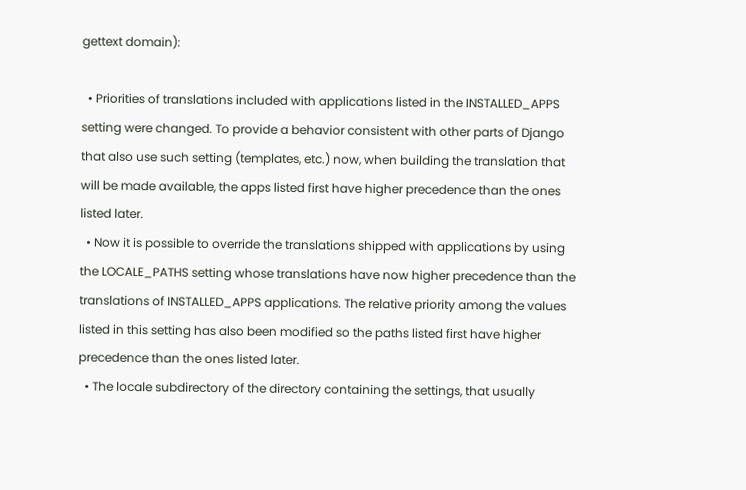gettext domain):

  • Priorities of translations included with applications listed in the INSTALLED_APPS setting were changed. To provide a behavior consistent with other parts of Django that also use such setting (templates, etc.) now, when building the translation that will be made available, the apps listed first have higher precedence than the ones listed later.
  • Now it is possible to override the translations shipped with applications by using the LOCALE_PATHS setting whose translations have now higher precedence than the translations of INSTALLED_APPS applications. The relative priority among the values listed in this setting has also been modified so the paths listed first have higher precedence than the ones listed later.
  • The locale subdirectory of the directory containing the settings, that usually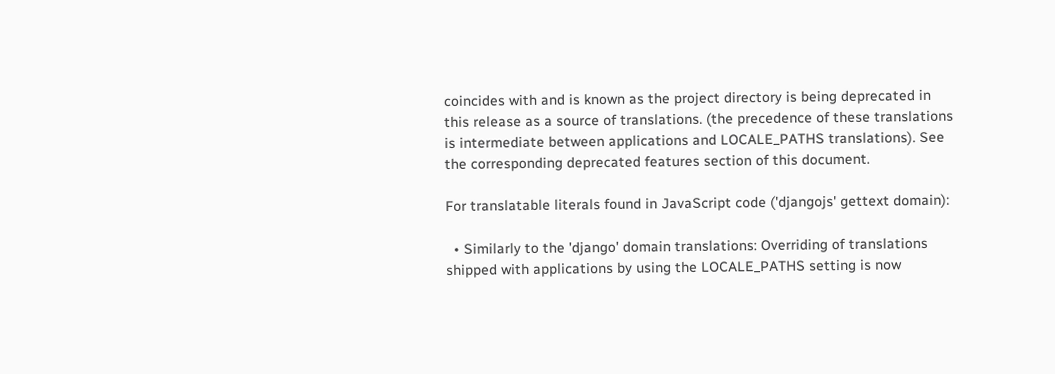coincides with and is known as the project directory is being deprecated in this release as a source of translations. (the precedence of these translations is intermediate between applications and LOCALE_PATHS translations). See the corresponding deprecated features section of this document.

For translatable literals found in JavaScript code ('djangojs' gettext domain):

  • Similarly to the 'django' domain translations: Overriding of translations shipped with applications by using the LOCALE_PATHS setting is now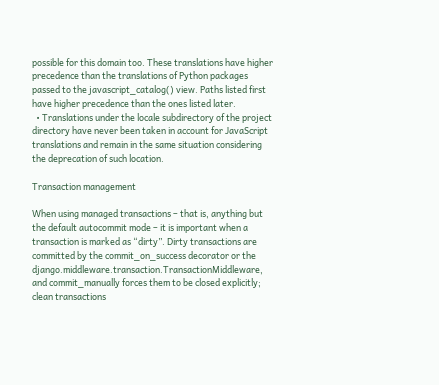possible for this domain too. These translations have higher precedence than the translations of Python packages passed to the javascript_catalog() view. Paths listed first have higher precedence than the ones listed later.
  • Translations under the locale subdirectory of the project directory have never been taken in account for JavaScript translations and remain in the same situation considering the deprecation of such location.

Transaction management

When using managed transactions – that is, anything but the default autocommit mode – it is important when a transaction is marked as “dirty”. Dirty transactions are committed by the commit_on_success decorator or the django.middleware.transaction.TransactionMiddleware, and commit_manually forces them to be closed explicitly; clean transactions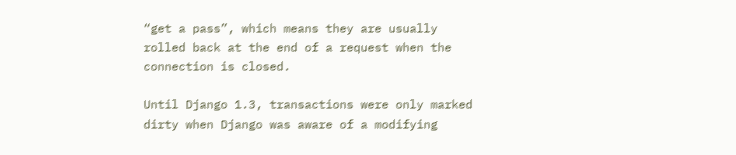“get a pass”, which means they are usually rolled back at the end of a request when the connection is closed.

Until Django 1.3, transactions were only marked dirty when Django was aware of a modifying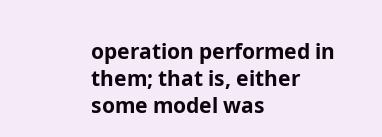operation performed in them; that is, either some model was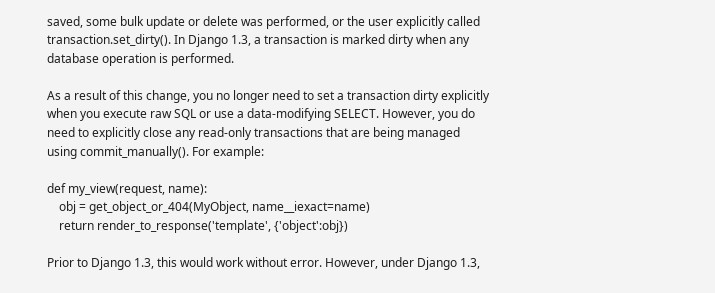saved, some bulk update or delete was performed, or the user explicitly called transaction.set_dirty(). In Django 1.3, a transaction is marked dirty when any database operation is performed.

As a result of this change, you no longer need to set a transaction dirty explicitly when you execute raw SQL or use a data-modifying SELECT. However, you do need to explicitly close any read-only transactions that are being managed using commit_manually(). For example:

def my_view(request, name):
    obj = get_object_or_404(MyObject, name__iexact=name)
    return render_to_response('template', {'object':obj})

Prior to Django 1.3, this would work without error. However, under Django 1.3,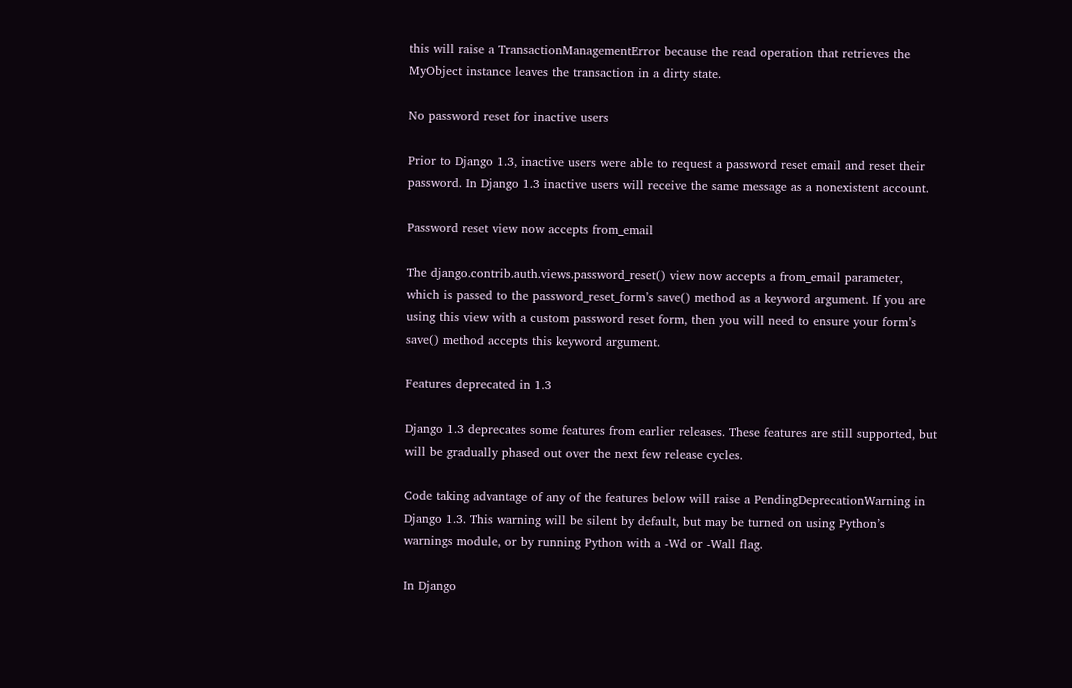this will raise a TransactionManagementError because the read operation that retrieves the MyObject instance leaves the transaction in a dirty state.

No password reset for inactive users

Prior to Django 1.3, inactive users were able to request a password reset email and reset their password. In Django 1.3 inactive users will receive the same message as a nonexistent account.

Password reset view now accepts from_email

The django.contrib.auth.views.password_reset() view now accepts a from_email parameter, which is passed to the password_reset_form’s save() method as a keyword argument. If you are using this view with a custom password reset form, then you will need to ensure your form’s save() method accepts this keyword argument.

Features deprecated in 1.3

Django 1.3 deprecates some features from earlier releases. These features are still supported, but will be gradually phased out over the next few release cycles.

Code taking advantage of any of the features below will raise a PendingDeprecationWarning in Django 1.3. This warning will be silent by default, but may be turned on using Python’s warnings module, or by running Python with a -Wd or -Wall flag.

In Django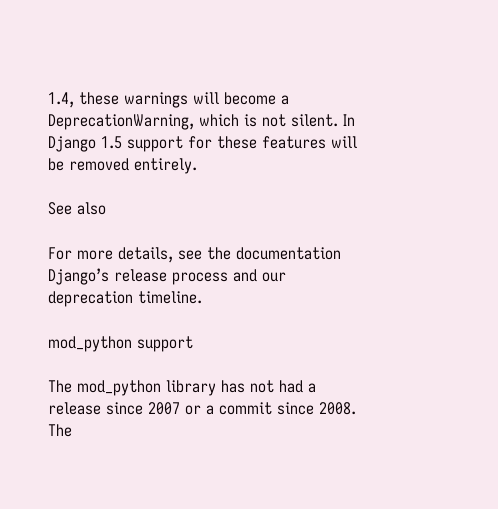1.4, these warnings will become a DeprecationWarning, which is not silent. In Django 1.5 support for these features will be removed entirely.

See also

For more details, see the documentation Django’s release process and our deprecation timeline.

mod_python support

The mod_python library has not had a release since 2007 or a commit since 2008. The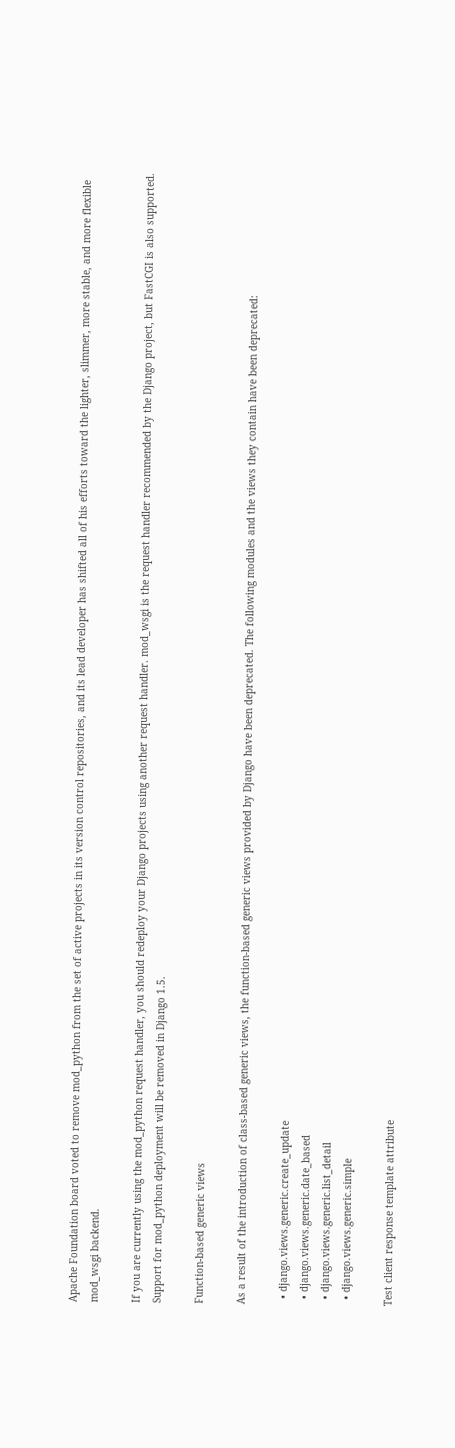Apache Foundation board voted to remove mod_python from the set of active projects in its version control repositories, and its lead developer has shifted all of his efforts toward the lighter, slimmer, more stable, and more flexible mod_wsgi backend.

If you are currently using the mod_python request handler, you should redeploy your Django projects using another request handler. mod_wsgi is the request handler recommended by the Django project, but FastCGI is also supported. Support for mod_python deployment will be removed in Django 1.5.

Function-based generic views

As a result of the introduction of class-based generic views, the function-based generic views provided by Django have been deprecated. The following modules and the views they contain have been deprecated:

  • django.views.generic.create_update
  • django.views.generic.date_based
  • django.views.generic.list_detail
  • django.views.generic.simple

Test client response template attribute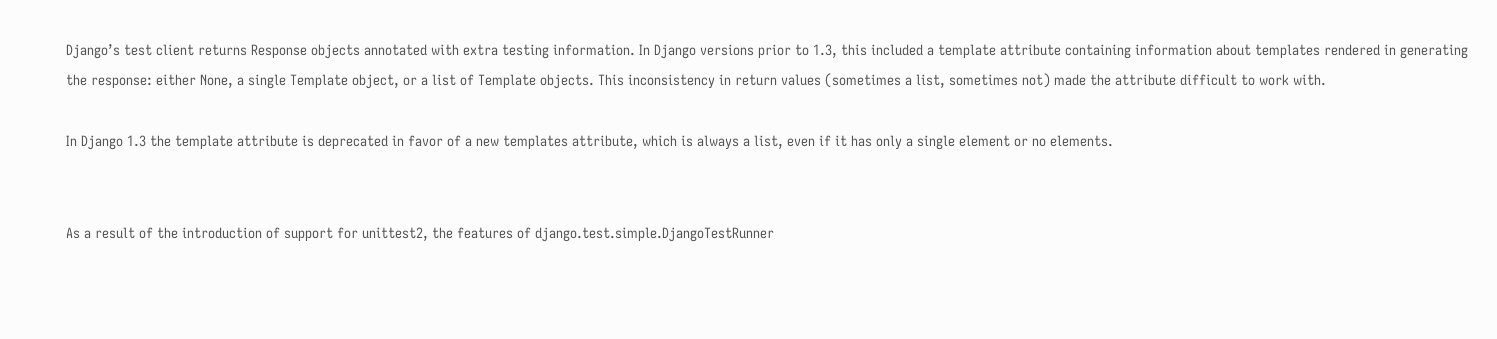Django’s test client returns Response objects annotated with extra testing information. In Django versions prior to 1.3, this included a template attribute containing information about templates rendered in generating the response: either None, a single Template object, or a list of Template objects. This inconsistency in return values (sometimes a list, sometimes not) made the attribute difficult to work with.

In Django 1.3 the template attribute is deprecated in favor of a new templates attribute, which is always a list, even if it has only a single element or no elements.


As a result of the introduction of support for unittest2, the features of django.test.simple.DjangoTestRunner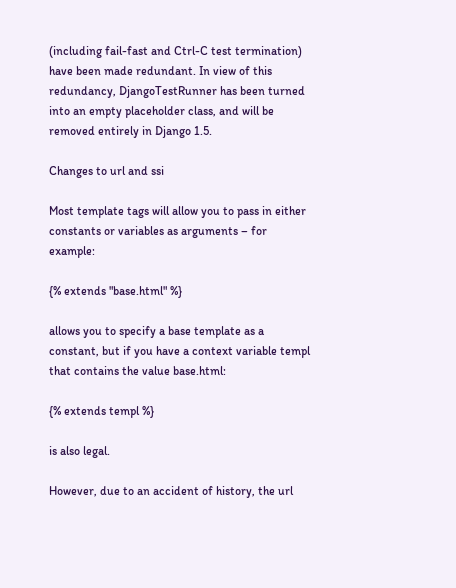(including fail-fast and Ctrl-C test termination) have been made redundant. In view of this redundancy, DjangoTestRunner has been turned into an empty placeholder class, and will be removed entirely in Django 1.5.

Changes to url and ssi

Most template tags will allow you to pass in either constants or variables as arguments – for example:

{% extends "base.html" %}

allows you to specify a base template as a constant, but if you have a context variable templ that contains the value base.html:

{% extends templ %}

is also legal.

However, due to an accident of history, the url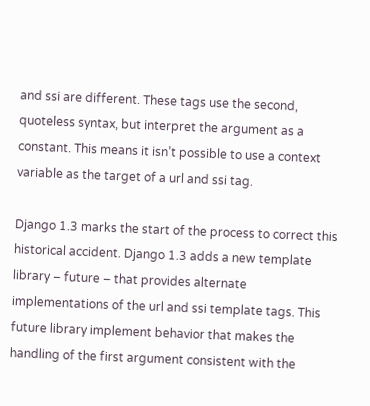and ssi are different. These tags use the second, quoteless syntax, but interpret the argument as a constant. This means it isn’t possible to use a context variable as the target of a url and ssi tag.

Django 1.3 marks the start of the process to correct this historical accident. Django 1.3 adds a new template library – future – that provides alternate implementations of the url and ssi template tags. This future library implement behavior that makes the handling of the first argument consistent with the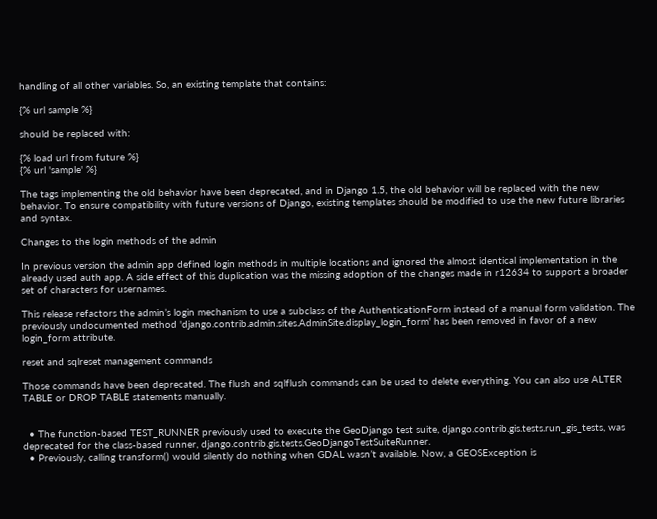handling of all other variables. So, an existing template that contains:

{% url sample %}

should be replaced with:

{% load url from future %}
{% url 'sample' %}

The tags implementing the old behavior have been deprecated, and in Django 1.5, the old behavior will be replaced with the new behavior. To ensure compatibility with future versions of Django, existing templates should be modified to use the new future libraries and syntax.

Changes to the login methods of the admin

In previous version the admin app defined login methods in multiple locations and ignored the almost identical implementation in the already used auth app. A side effect of this duplication was the missing adoption of the changes made in r12634 to support a broader set of characters for usernames.

This release refactors the admin’s login mechanism to use a subclass of the AuthenticationForm instead of a manual form validation. The previously undocumented method 'django.contrib.admin.sites.AdminSite.display_login_form' has been removed in favor of a new login_form attribute.

reset and sqlreset management commands

Those commands have been deprecated. The flush and sqlflush commands can be used to delete everything. You can also use ALTER TABLE or DROP TABLE statements manually.


  • The function-based TEST_RUNNER previously used to execute the GeoDjango test suite, django.contrib.gis.tests.run_gis_tests, was deprecated for the class-based runner, django.contrib.gis.tests.GeoDjangoTestSuiteRunner.
  • Previously, calling transform() would silently do nothing when GDAL wasn’t available. Now, a GEOSException is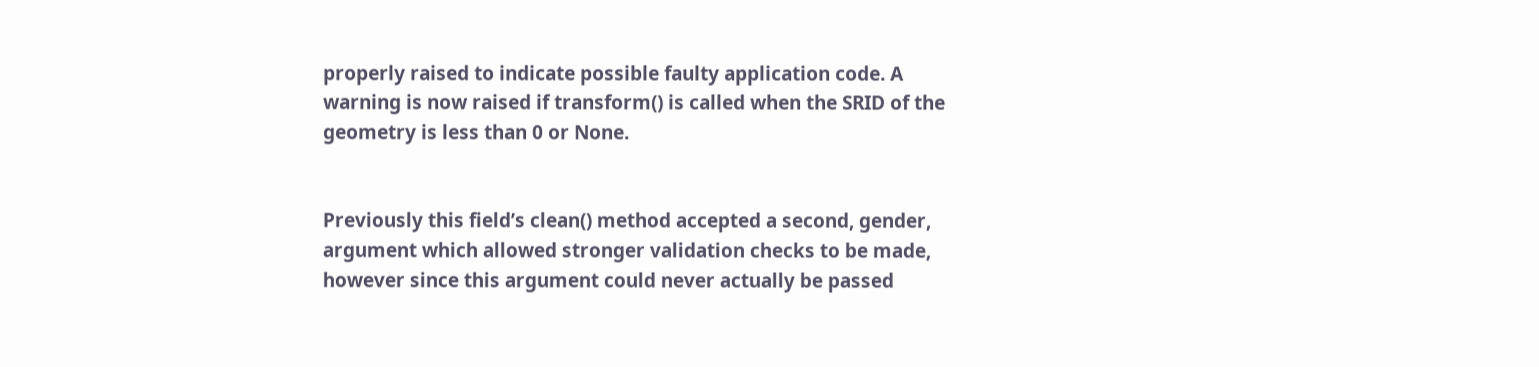properly raised to indicate possible faulty application code. A warning is now raised if transform() is called when the SRID of the geometry is less than 0 or None.


Previously this field’s clean() method accepted a second, gender, argument which allowed stronger validation checks to be made, however since this argument could never actually be passed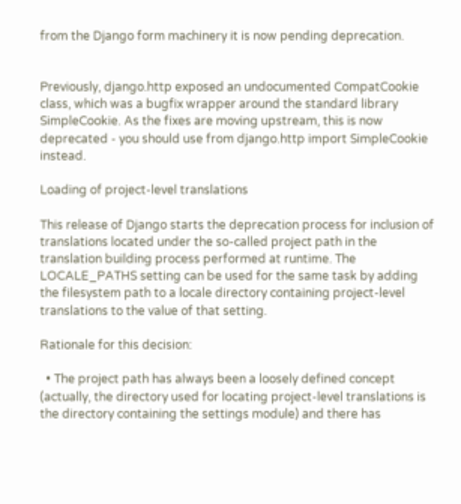from the Django form machinery it is now pending deprecation.


Previously, django.http exposed an undocumented CompatCookie class, which was a bugfix wrapper around the standard library SimpleCookie. As the fixes are moving upstream, this is now deprecated - you should use from django.http import SimpleCookie instead.

Loading of project-level translations

This release of Django starts the deprecation process for inclusion of translations located under the so-called project path in the translation building process performed at runtime. The LOCALE_PATHS setting can be used for the same task by adding the filesystem path to a locale directory containing project-level translations to the value of that setting.

Rationale for this decision:

  • The project path has always been a loosely defined concept (actually, the directory used for locating project-level translations is the directory containing the settings module) and there has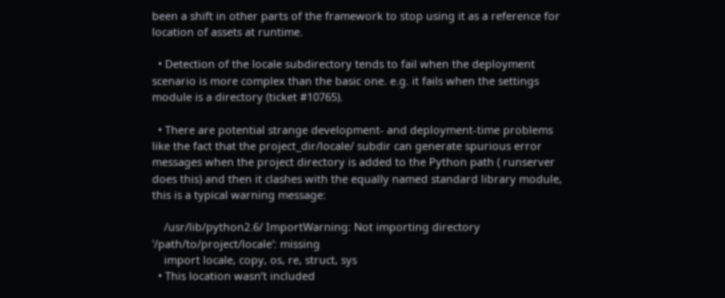been a shift in other parts of the framework to stop using it as a reference for location of assets at runtime.

  • Detection of the locale subdirectory tends to fail when the deployment scenario is more complex than the basic one. e.g. it fails when the settings module is a directory (ticket #10765).

  • There are potential strange development- and deployment-time problems like the fact that the project_dir/locale/ subdir can generate spurious error messages when the project directory is added to the Python path ( runserver does this) and then it clashes with the equally named standard library module, this is a typical warning message:

    /usr/lib/python2.6/ ImportWarning: Not importing directory '/path/to/project/locale': missing
    import locale, copy, os, re, struct, sys
  • This location wasn’t included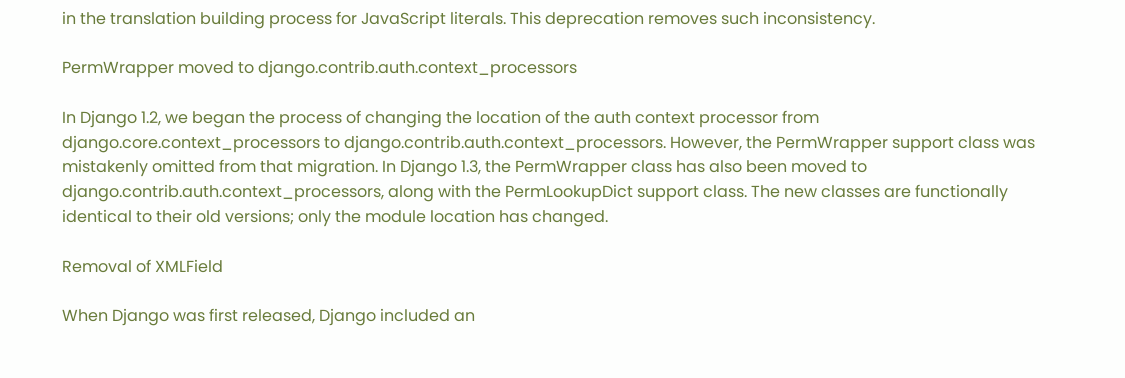in the translation building process for JavaScript literals. This deprecation removes such inconsistency.

PermWrapper moved to django.contrib.auth.context_processors

In Django 1.2, we began the process of changing the location of the auth context processor from django.core.context_processors to django.contrib.auth.context_processors. However, the PermWrapper support class was mistakenly omitted from that migration. In Django 1.3, the PermWrapper class has also been moved to django.contrib.auth.context_processors, along with the PermLookupDict support class. The new classes are functionally identical to their old versions; only the module location has changed.

Removal of XMLField

When Django was first released, Django included an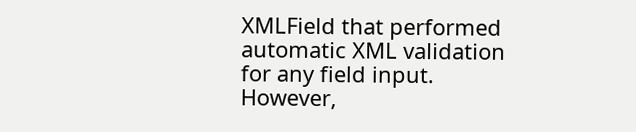XMLField that performed automatic XML validation for any field input. However,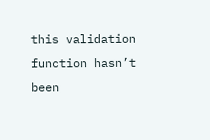this validation function hasn’t been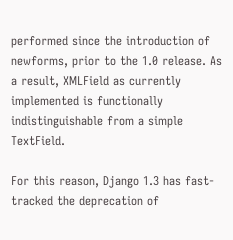performed since the introduction of newforms, prior to the 1.0 release. As a result, XMLField as currently implemented is functionally indistinguishable from a simple TextField.

For this reason, Django 1.3 has fast-tracked the deprecation of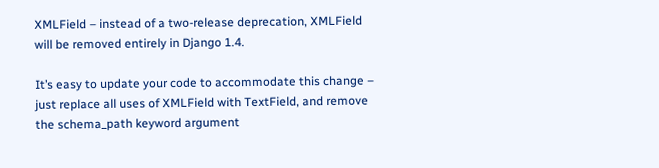XMLField – instead of a two-release deprecation, XMLField will be removed entirely in Django 1.4.

It’s easy to update your code to accommodate this change – just replace all uses of XMLField with TextField, and remove the schema_path keyword argument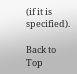(if it is specified).

Back to Top